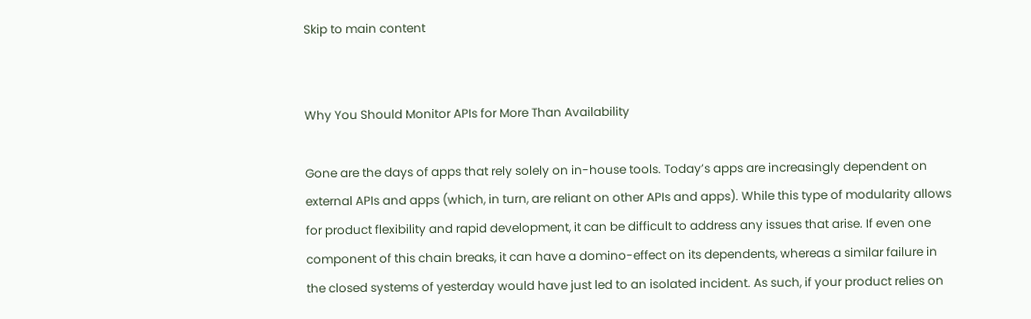Skip to main content


Why You Should Monitor APIs for More Than Availability

Gone are the days of apps that rely solely on in-house tools. Today’s apps are increasingly dependent on external APIs and apps (which, in turn, are reliant on other APIs and apps). While this type of modularity allows for product flexibility and rapid development, it can be difficult to address any issues that arise. If even one component of this chain breaks, it can have a domino-effect on its dependents, whereas a similar failure in the closed systems of yesterday would have just led to an isolated incident. As such, if your product relies on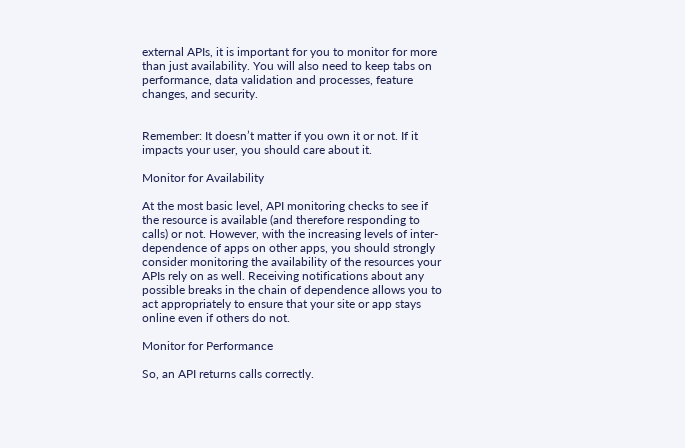external APIs, it is important for you to monitor for more than just availability. You will also need to keep tabs on performance, data validation and processes, feature changes, and security.


Remember: It doesn’t matter if you own it or not. If it impacts your user, you should care about it.

Monitor for Availability

At the most basic level, API monitoring checks to see if the resource is available (and therefore responding to calls) or not. However, with the increasing levels of inter-dependence of apps on other apps, you should strongly consider monitoring the availability of the resources your APIs rely on as well. Receiving notifications about any possible breaks in the chain of dependence allows you to act appropriately to ensure that your site or app stays online even if others do not.

Monitor for Performance

So, an API returns calls correctly.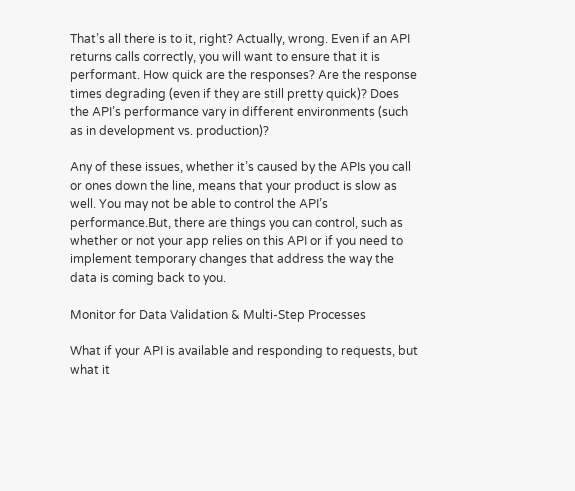That’s all there is to it, right? Actually, wrong. Even if an API returns calls correctly, you will want to ensure that it is performant. How quick are the responses? Are the response times degrading (even if they are still pretty quick)? Does the API’s performance vary in different environments (such as in development vs. production)?

Any of these issues, whether it’s caused by the APIs you call or ones down the line, means that your product is slow as well. You may not be able to control the API’s performance.But, there are things you can control, such as whether or not your app relies on this API or if you need to implement temporary changes that address the way the data is coming back to you.

Monitor for Data Validation & Multi-Step Processes

What if your API is available and responding to requests, but what it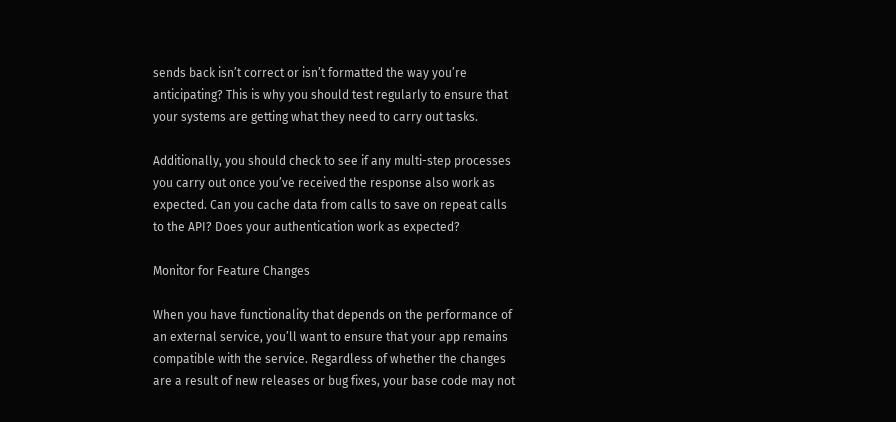sends back isn’t correct or isn’t formatted the way you’re anticipating? This is why you should test regularly to ensure that your systems are getting what they need to carry out tasks.

Additionally, you should check to see if any multi-step processes you carry out once you’ve received the response also work as expected. Can you cache data from calls to save on repeat calls to the API? Does your authentication work as expected?

Monitor for Feature Changes

When you have functionality that depends on the performance of an external service, you’ll want to ensure that your app remains compatible with the service. Regardless of whether the changes are a result of new releases or bug fixes, your base code may not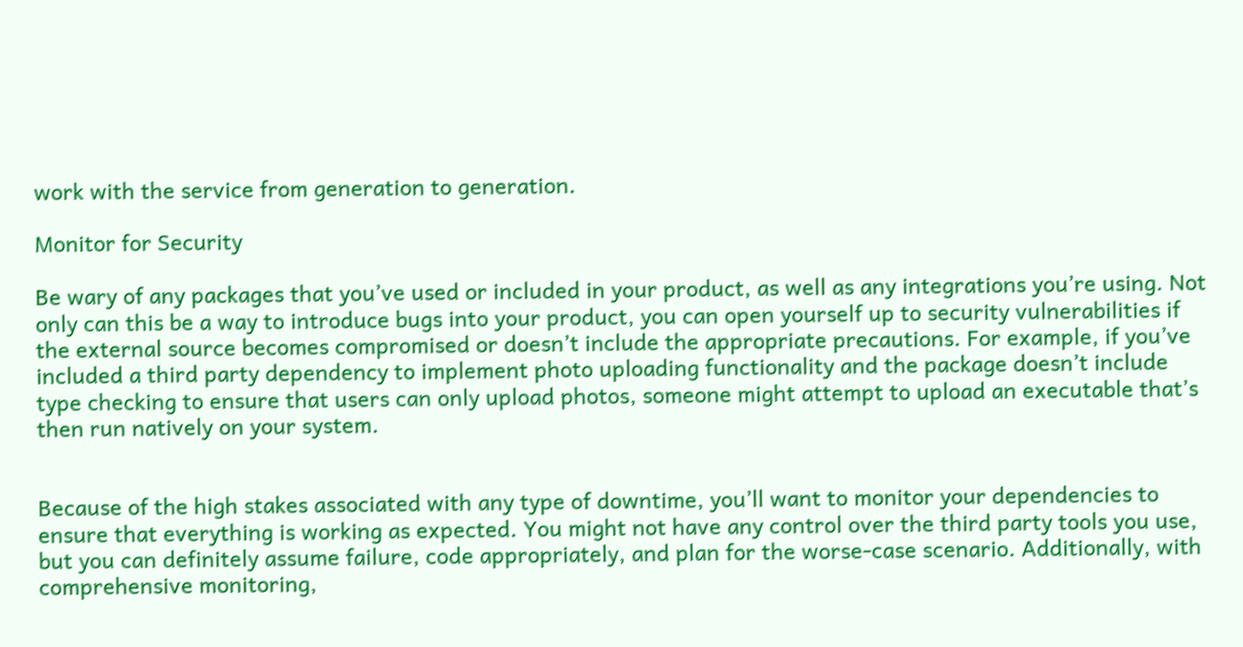work with the service from generation to generation.

Monitor for Security

Be wary of any packages that you’ve used or included in your product, as well as any integrations you’re using. Not only can this be a way to introduce bugs into your product, you can open yourself up to security vulnerabilities if the external source becomes compromised or doesn’t include the appropriate precautions. For example, if you’ve included a third party dependency to implement photo uploading functionality and the package doesn’t include type checking to ensure that users can only upload photos, someone might attempt to upload an executable that’s then run natively on your system.


Because of the high stakes associated with any type of downtime, you’ll want to monitor your dependencies to ensure that everything is working as expected. You might not have any control over the third party tools you use, but you can definitely assume failure, code appropriately, and plan for the worse-case scenario. Additionally, with comprehensive monitoring,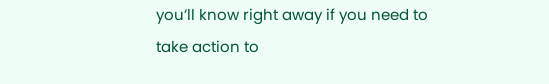you’ll know right away if you need to take action to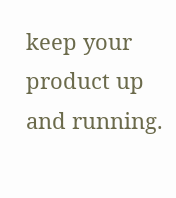keep your product up and running.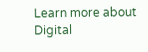Learn more about Digital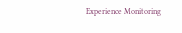Experience Monitoring